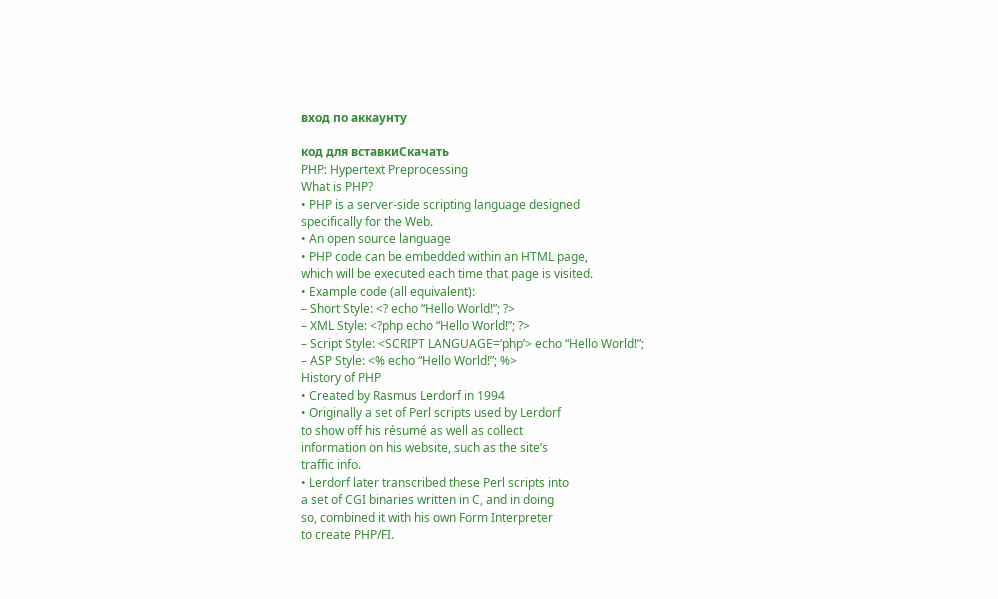вход по аккаунту

код для вставкиСкачать
PHP: Hypertext Preprocessing
What is PHP?
• PHP is a server-side scripting language designed
specifically for the Web.
• An open source language
• PHP code can be embedded within an HTML page,
which will be executed each time that page is visited.
• Example code (all equivalent):
– Short Style: <? echo “Hello World!”; ?>
– XML Style: <?php echo “Hello World!”; ?>
– Script Style: <SCRIPT LANGUAGE=‘php’> echo “Hello World!”;
– ASP Style: <% echo “Hello World!”; %>
History of PHP
• Created by Rasmus Lerdorf in 1994
• Originally a set of Perl scripts used by Lerdorf
to show off his résumé as well as collect
information on his website, such as the site’s
traffic info.
• Lerdorf later transcribed these Perl scripts into
a set of CGI binaries written in C, and in doing
so, combined it with his own Form Interpreter
to create PHP/FI.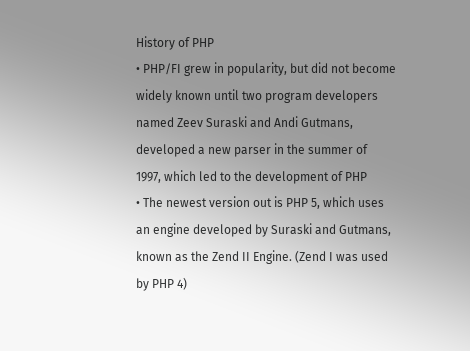History of PHP
• PHP/FI grew in popularity, but did not become
widely known until two program developers
named Zeev Suraski and Andi Gutmans,
developed a new parser in the summer of
1997, which led to the development of PHP
• The newest version out is PHP 5, which uses
an engine developed by Suraski and Gutmans,
known as the Zend II Engine. (Zend I was used
by PHP 4)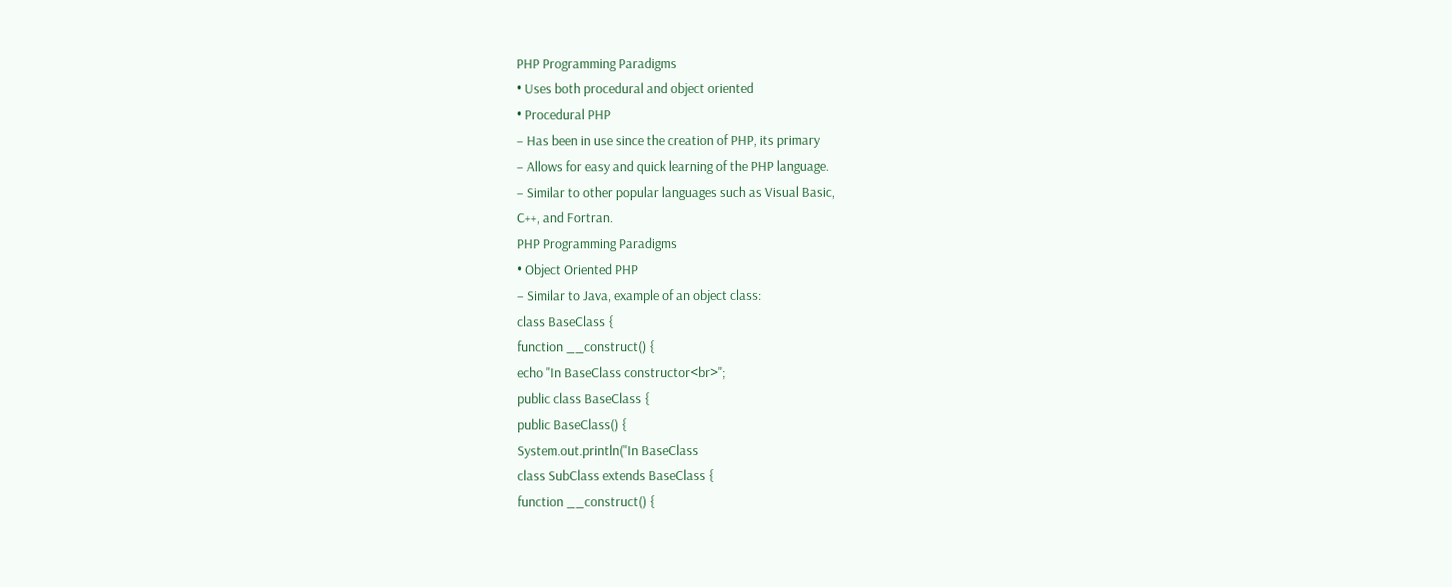PHP Programming Paradigms
• Uses both procedural and object oriented
• Procedural PHP
– Has been in use since the creation of PHP, its primary
– Allows for easy and quick learning of the PHP language.
– Similar to other popular languages such as Visual Basic,
C++, and Fortran.
PHP Programming Paradigms
• Object Oriented PHP
– Similar to Java, example of an object class:
class BaseClass {
function __construct() {
echo "In BaseClass constructor<br>";
public class BaseClass {
public BaseClass() {
System.out.println("In BaseClass
class SubClass extends BaseClass {
function __construct() {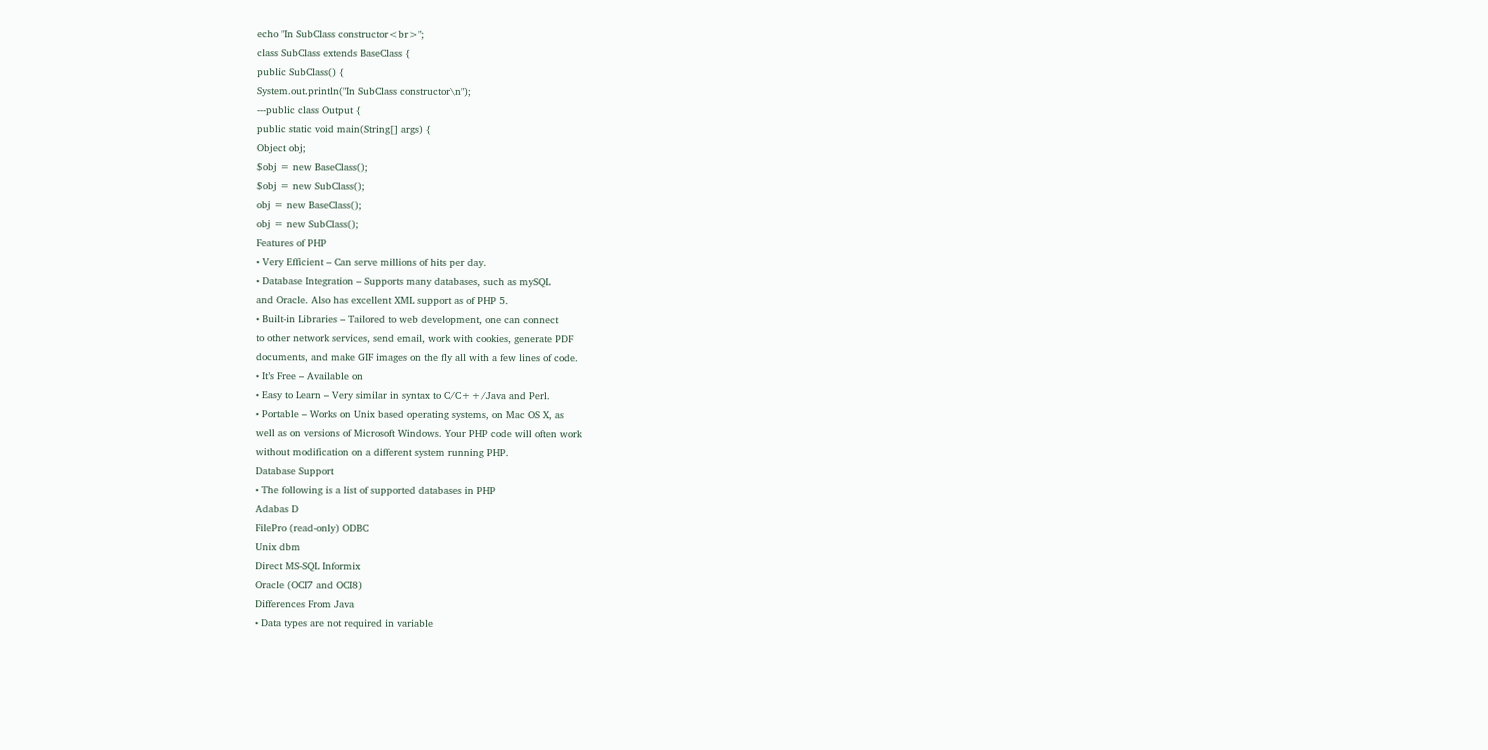echo "In SubClass constructor<br>";
class SubClass extends BaseClass {
public SubClass() {
System.out.println("In SubClass constructor\n");
---public class Output {
public static void main(String[] args) {
Object obj;
$obj = new BaseClass();
$obj = new SubClass();
obj = new BaseClass();
obj = new SubClass();
Features of PHP
• Very Efficient – Can serve millions of hits per day.
• Database Integration – Supports many databases, such as mySQL
and Oracle. Also has excellent XML support as of PHP 5.
• Built-in Libraries – Tailored to web development, one can connect
to other network services, send email, work with cookies, generate PDF
documents, and make GIF images on the fly all with a few lines of code.
• It’s Free – Available on
• Easy to Learn – Very similar in syntax to C/C++/Java and Perl.
• Portable – Works on Unix based operating systems, on Mac OS X, as
well as on versions of Microsoft Windows. Your PHP code will often work
without modification on a different system running PHP.
Database Support
• The following is a list of supported databases in PHP
Adabas D
FilePro (read-only) ODBC
Unix dbm
Direct MS-SQL Informix
Oracle (OCI7 and OCI8)
Differences From Java
• Data types are not required in variable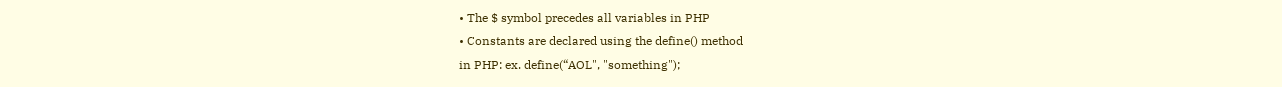• The $ symbol precedes all variables in PHP
• Constants are declared using the define() method
in PHP: ex. define(“AOL", "something");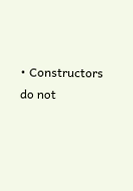• Constructors do not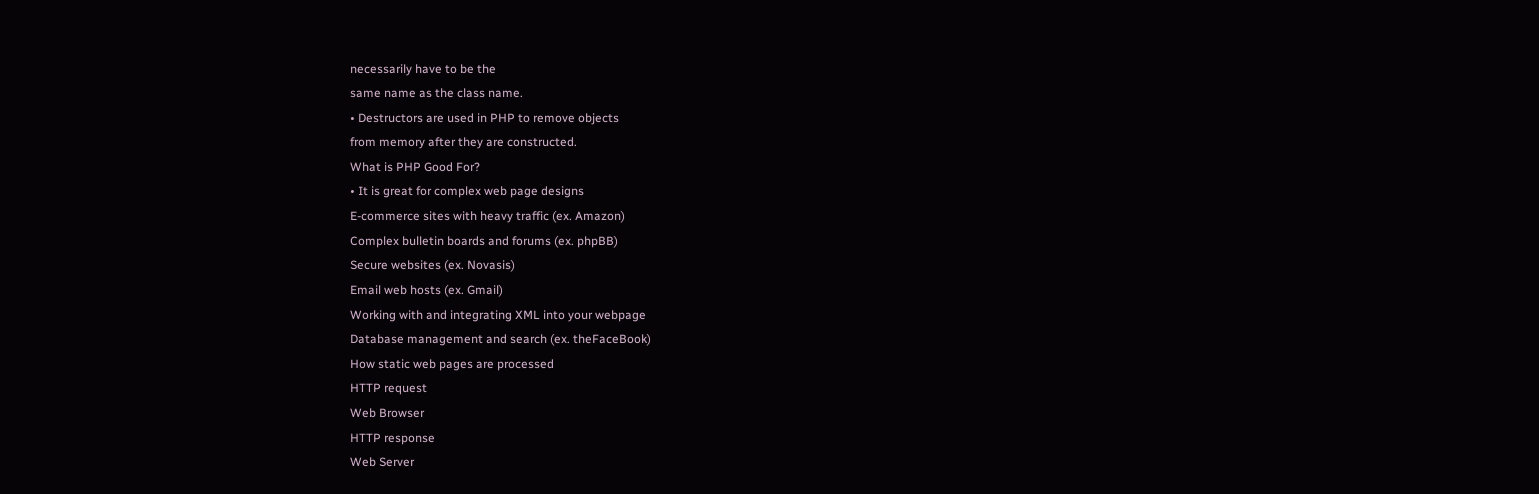necessarily have to be the
same name as the class name.
• Destructors are used in PHP to remove objects
from memory after they are constructed.
What is PHP Good For?
• It is great for complex web page designs
E-commerce sites with heavy traffic (ex. Amazon)
Complex bulletin boards and forums (ex. phpBB)
Secure websites (ex. Novasis)
Email web hosts (ex. Gmail)
Working with and integrating XML into your webpage
Database management and search (ex. theFaceBook)
How static web pages are processed
HTTP request
Web Browser
HTTP response
Web Server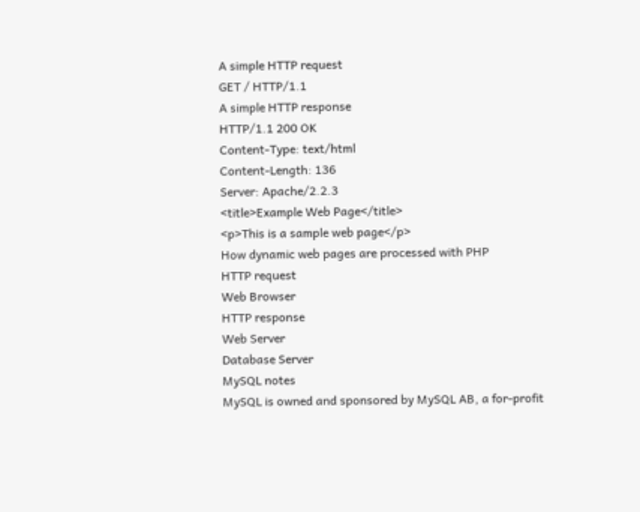A simple HTTP request
GET / HTTP/1.1
A simple HTTP response
HTTP/1.1 200 OK
Content-Type: text/html
Content-Length: 136
Server: Apache/2.2.3
<title>Example Web Page</title>
<p>This is a sample web page</p>
How dynamic web pages are processed with PHP
HTTP request
Web Browser
HTTP response
Web Server
Database Server
MySQL notes
MySQL is owned and sponsored by MySQL AB, a for-profit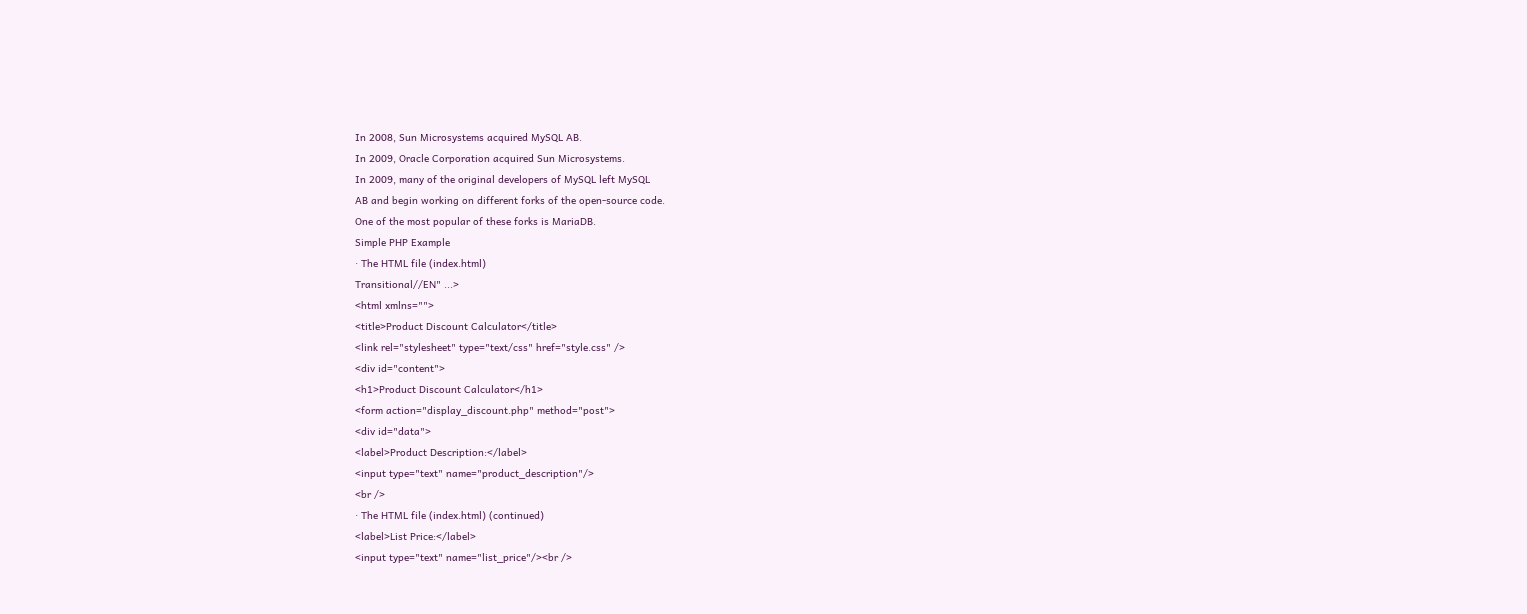In 2008, Sun Microsystems acquired MySQL AB.
In 2009, Oracle Corporation acquired Sun Microsystems.
In 2009, many of the original developers of MySQL left MySQL
AB and begin working on different forks of the open-source code.
One of the most popular of these forks is MariaDB.
Simple PHP Example
· The HTML file (index.html)
Transitional//EN" ...>
<html xmlns="">
<title>Product Discount Calculator</title>
<link rel="stylesheet" type="text/css" href="style.css" />
<div id="content">
<h1>Product Discount Calculator</h1>
<form action="display_discount.php" method="post">
<div id="data">
<label>Product Description:</label>
<input type="text" name="product_description"/>
<br />
· The HTML file (index.html) (continued)
<label>List Price:</label>
<input type="text" name="list_price"/><br />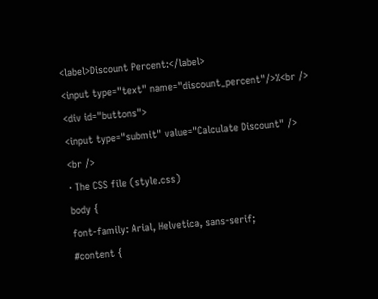<label>Discount Percent:</label>
<input type="text" name="discount_percent"/>%<br />
<div id="buttons">
<input type="submit" value="Calculate Discount" />
<br />
· The CSS file (style.css)
body {
font-family: Arial, Helvetica, sans-serif;
#content {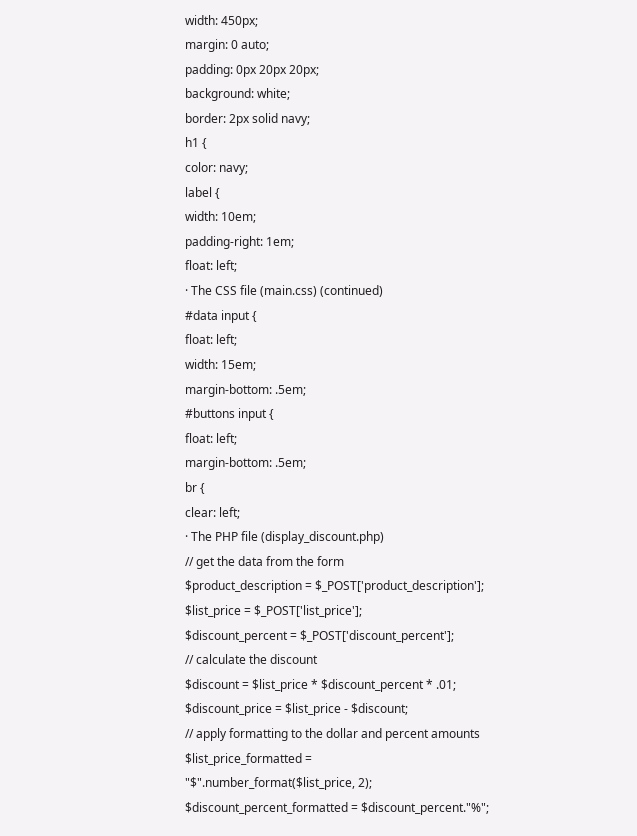width: 450px;
margin: 0 auto;
padding: 0px 20px 20px;
background: white;
border: 2px solid navy;
h1 {
color: navy;
label {
width: 10em;
padding-right: 1em;
float: left;
· The CSS file (main.css) (continued)
#data input {
float: left;
width: 15em;
margin-bottom: .5em;
#buttons input {
float: left;
margin-bottom: .5em;
br {
clear: left;
· The PHP file (display_discount.php)
// get the data from the form
$product_description = $_POST['product_description'];
$list_price = $_POST['list_price'];
$discount_percent = $_POST['discount_percent'];
// calculate the discount
$discount = $list_price * $discount_percent * .01;
$discount_price = $list_price - $discount;
// apply formatting to the dollar and percent amounts
$list_price_formatted =
"$".number_format($list_price, 2);
$discount_percent_formatted = $discount_percent."%";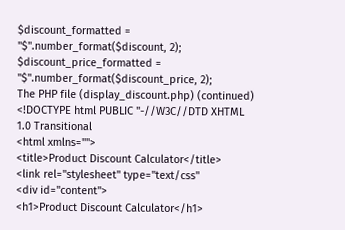$discount_formatted = "$".number_format($discount, 2);
$discount_price_formatted =
"$".number_format($discount_price, 2);
The PHP file (display_discount.php) (continued)
<!DOCTYPE html PUBLIC "-//W3C//DTD XHTML 1.0 Transitional
<html xmlns="">
<title>Product Discount Calculator</title>
<link rel="stylesheet" type="text/css"
<div id="content">
<h1>Product Discount Calculator</h1>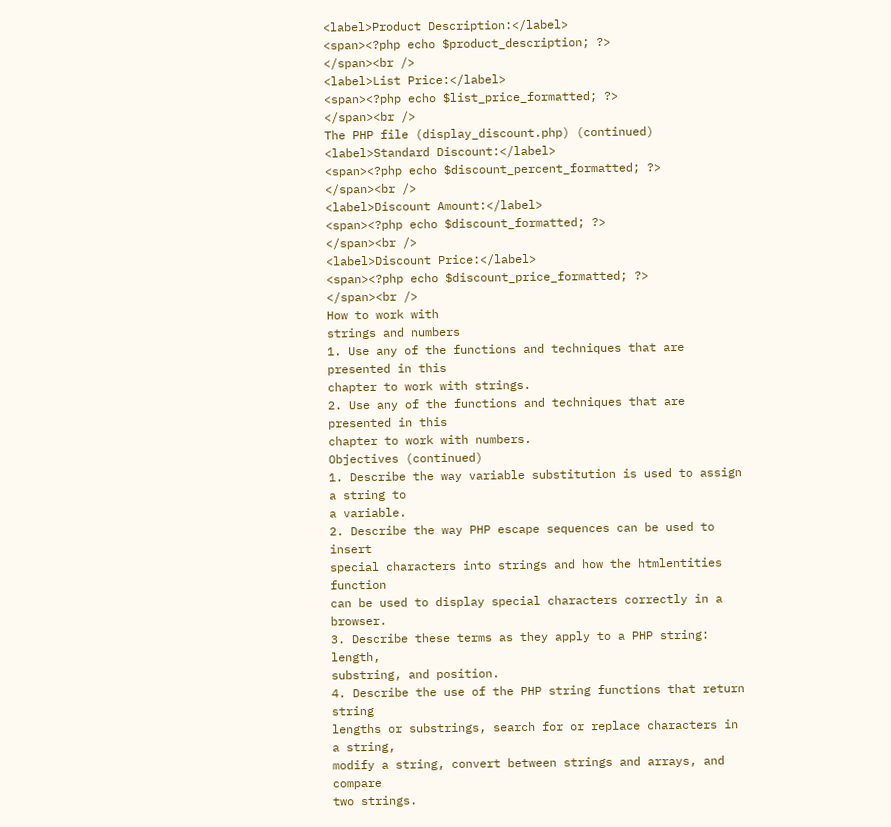<label>Product Description:</label>
<span><?php echo $product_description; ?>
</span><br />
<label>List Price:</label>
<span><?php echo $list_price_formatted; ?>
</span><br />
The PHP file (display_discount.php) (continued)
<label>Standard Discount:</label>
<span><?php echo $discount_percent_formatted; ?>
</span><br />
<label>Discount Amount:</label>
<span><?php echo $discount_formatted; ?>
</span><br />
<label>Discount Price:</label>
<span><?php echo $discount_price_formatted; ?>
</span><br />
How to work with
strings and numbers
1. Use any of the functions and techniques that are presented in this
chapter to work with strings.
2. Use any of the functions and techniques that are presented in this
chapter to work with numbers.
Objectives (continued)
1. Describe the way variable substitution is used to assign a string to
a variable.
2. Describe the way PHP escape sequences can be used to insert
special characters into strings and how the htmlentities function
can be used to display special characters correctly in a browser.
3. Describe these terms as they apply to a PHP string: length,
substring, and position.
4. Describe the use of the PHP string functions that return string
lengths or substrings, search for or replace characters in a string,
modify a string, convert between strings and arrays, and compare
two strings.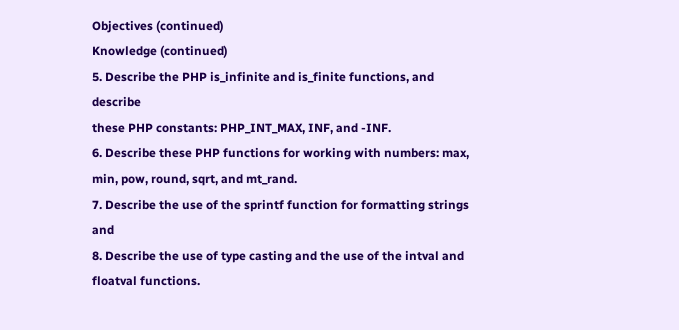Objectives (continued)
Knowledge (continued)
5. Describe the PHP is_infinite and is_finite functions, and describe
these PHP constants: PHP_INT_MAX, INF, and -INF.
6. Describe these PHP functions for working with numbers: max,
min, pow, round, sqrt, and mt_rand.
7. Describe the use of the sprintf function for formatting strings and
8. Describe the use of type casting and the use of the intval and
floatval functions.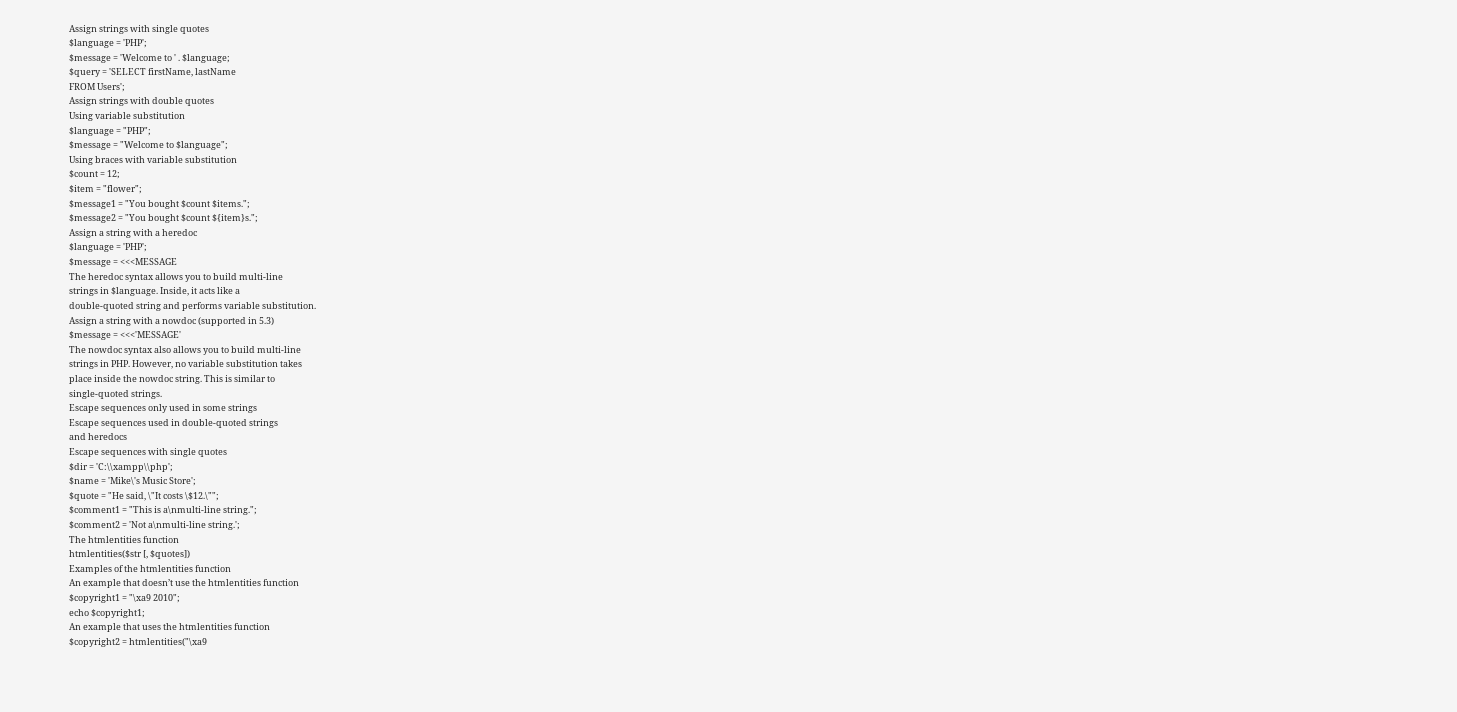Assign strings with single quotes
$language = 'PHP';
$message = 'Welcome to ' . $language;
$query = 'SELECT firstName, lastName
FROM Users';
Assign strings with double quotes
Using variable substitution
$language = "PHP";
$message = "Welcome to $language";
Using braces with variable substitution
$count = 12;
$item = "flower";
$message1 = "You bought $count $items.";
$message2 = "You bought $count ${item}s.";
Assign a string with a heredoc
$language = 'PHP';
$message = <<<MESSAGE
The heredoc syntax allows you to build multi-line
strings in $language. Inside, it acts like a
double-quoted string and performs variable substitution.
Assign a string with a nowdoc (supported in 5.3)
$message = <<<'MESSAGE'
The nowdoc syntax also allows you to build multi-line
strings in PHP. However, no variable substitution takes
place inside the nowdoc string. This is similar to
single-quoted strings.
Escape sequences only used in some strings
Escape sequences used in double-quoted strings
and heredocs
Escape sequences with single quotes
$dir = 'C:\\xampp\\php';
$name = 'Mike\'s Music Store';
$quote = "He said, \"It costs \$12.\"";
$comment1 = "This is a\nmulti-line string.";
$comment2 = 'Not a\nmulti-line string.';
The htmlentities function
htmlentities($str [, $quotes])
Examples of the htmlentities function
An example that doesn’t use the htmlentities function
$copyright1 = "\xa9 2010";
echo $copyright1;
An example that uses the htmlentities function
$copyright2 = htmlentities("\xa9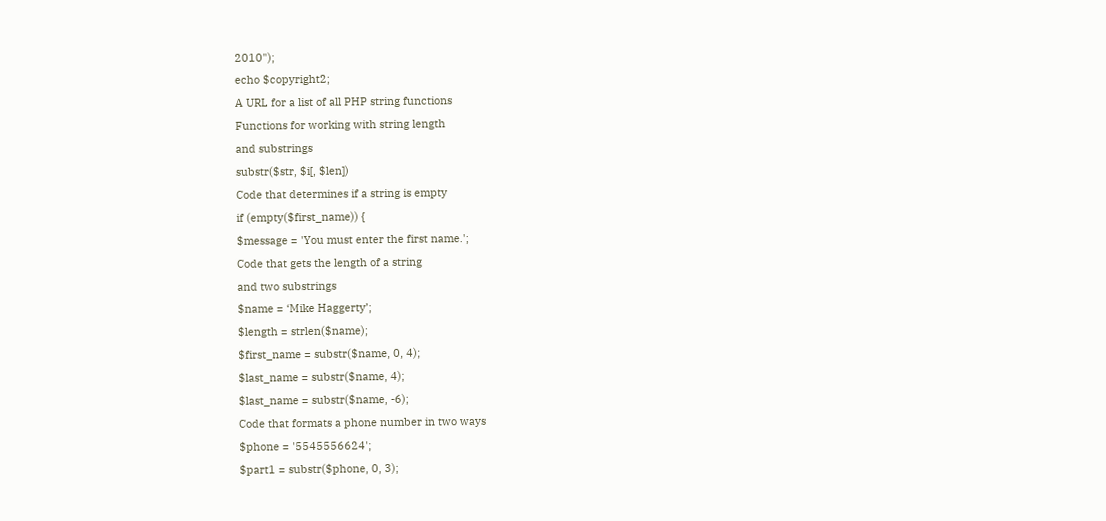2010");
echo $copyright2;
A URL for a list of all PHP string functions
Functions for working with string length
and substrings
substr($str, $i[, $len])
Code that determines if a string is empty
if (empty($first_name)) {
$message = 'You must enter the first name.';
Code that gets the length of a string
and two substrings
$name = ‘Mike Haggerty’;
$length = strlen($name);
$first_name = substr($name, 0, 4);
$last_name = substr($name, 4);
$last_name = substr($name, -6);
Code that formats a phone number in two ways
$phone = '5545556624';
$part1 = substr($phone, 0, 3);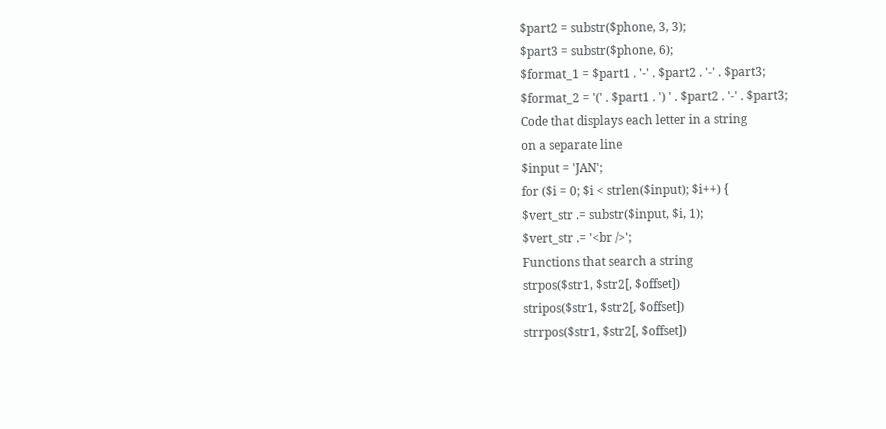$part2 = substr($phone, 3, 3);
$part3 = substr($phone, 6);
$format_1 = $part1 . '-' . $part2 . '-' . $part3;
$format_2 = '(' . $part1 . ') ' . $part2 . '-' . $part3;
Code that displays each letter in a string
on a separate line
$input = 'JAN';
for ($i = 0; $i < strlen($input); $i++) {
$vert_str .= substr($input, $i, 1);
$vert_str .= '<br />';
Functions that search a string
strpos($str1, $str2[, $offset])
stripos($str1, $str2[, $offset])
strrpos($str1, $str2[, $offset])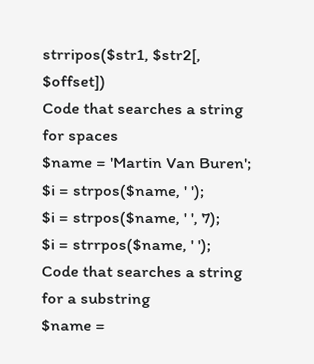strripos($str1, $str2[, $offset])
Code that searches a string for spaces
$name = 'Martin Van Buren';
$i = strpos($name, ' ');
$i = strpos($name, ' ', 7);
$i = strrpos($name, ' ');
Code that searches a string for a substring
$name =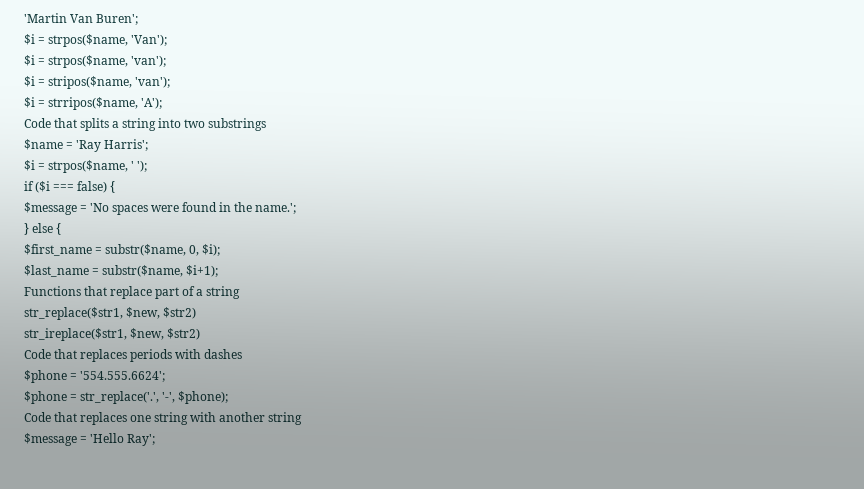'Martin Van Buren';
$i = strpos($name, 'Van');
$i = strpos($name, 'van');
$i = stripos($name, 'van');
$i = strripos($name, 'A');
Code that splits a string into two substrings
$name = 'Ray Harris';
$i = strpos($name, ' ');
if ($i === false) {
$message = 'No spaces were found in the name.';
} else {
$first_name = substr($name, 0, $i);
$last_name = substr($name, $i+1);
Functions that replace part of a string
str_replace($str1, $new, $str2)
str_ireplace($str1, $new, $str2)
Code that replaces periods with dashes
$phone = '554.555.6624';
$phone = str_replace('.', '-', $phone);
Code that replaces one string with another string
$message = 'Hello Ray';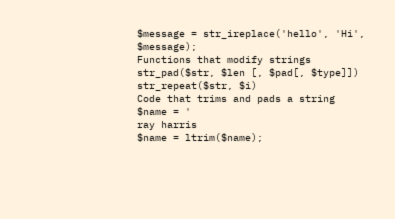$message = str_ireplace('hello', 'Hi', $message);
Functions that modify strings
str_pad($str, $len [, $pad[, $type]])
str_repeat($str, $i)
Code that trims and pads a string
$name = '
ray harris
$name = ltrim($name);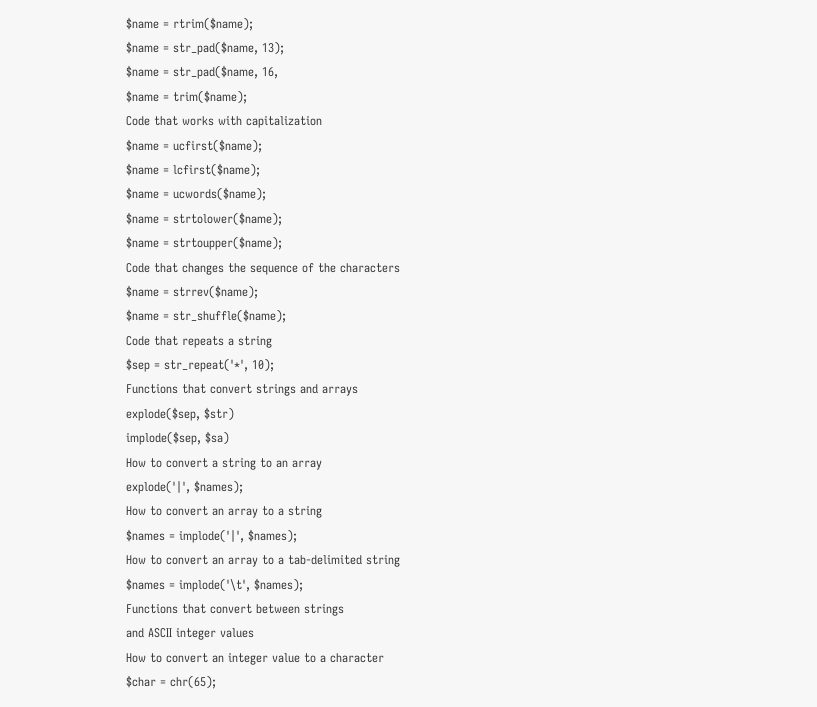$name = rtrim($name);
$name = str_pad($name, 13);
$name = str_pad($name, 16,
$name = trim($name);
Code that works with capitalization
$name = ucfirst($name);
$name = lcfirst($name);
$name = ucwords($name);
$name = strtolower($name);
$name = strtoupper($name);
Code that changes the sequence of the characters
$name = strrev($name);
$name = str_shuffle($name);
Code that repeats a string
$sep = str_repeat('*', 10);
Functions that convert strings and arrays
explode($sep, $str)
implode($sep, $sa)
How to convert a string to an array
explode('|', $names);
How to convert an array to a string
$names = implode('|', $names);
How to convert an array to a tab-delimited string
$names = implode('\t', $names);
Functions that convert between strings
and ASCII integer values
How to convert an integer value to a character
$char = chr(65);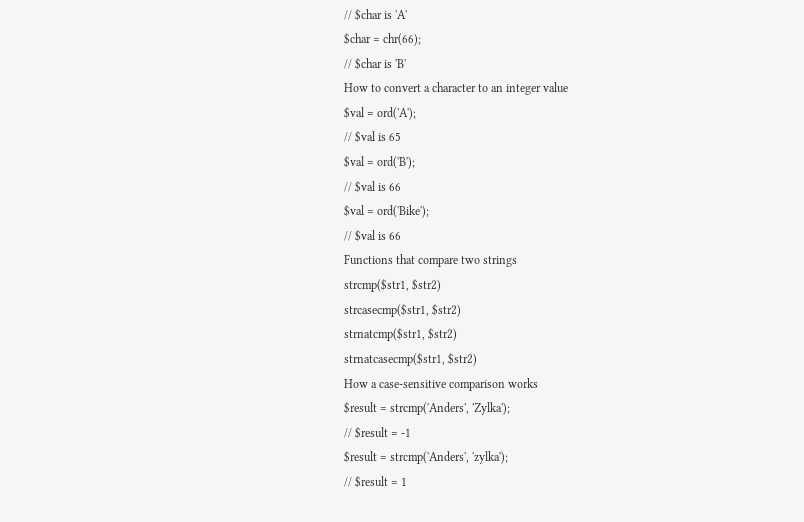// $char is 'A'
$char = chr(66);
// $char is 'B'
How to convert a character to an integer value
$val = ord('A');
// $val is 65
$val = ord('B');
// $val is 66
$val = ord('Bike');
// $val is 66
Functions that compare two strings
strcmp($str1, $str2)
strcasecmp($str1, $str2)
strnatcmp($str1, $str2)
strnatcasecmp($str1, $str2)
How a case-sensitive comparison works
$result = strcmp('Anders', 'Zylka');
// $result = -1
$result = strcmp('Anders', 'zylka');
// $result = 1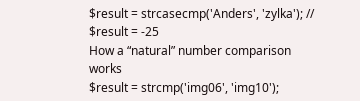$result = strcasecmp('Anders', 'zylka'); // $result = -25
How a “natural” number comparison works
$result = strcmp('img06', 'img10');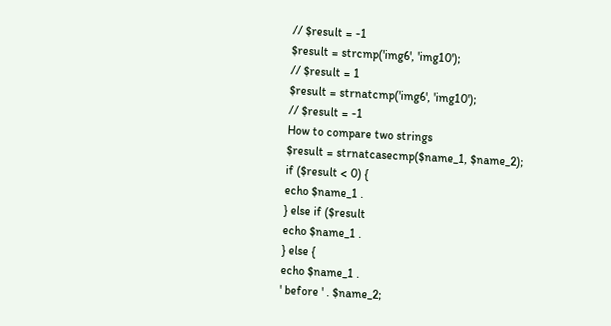// $result = -1
$result = strcmp('img6', 'img10');
// $result = 1
$result = strnatcmp('img6', 'img10');
// $result = -1
How to compare two strings
$result = strnatcasecmp($name_1, $name_2);
if ($result < 0) {
echo $name_1 .
} else if ($result
echo $name_1 .
} else {
echo $name_1 .
' before ' . $name_2;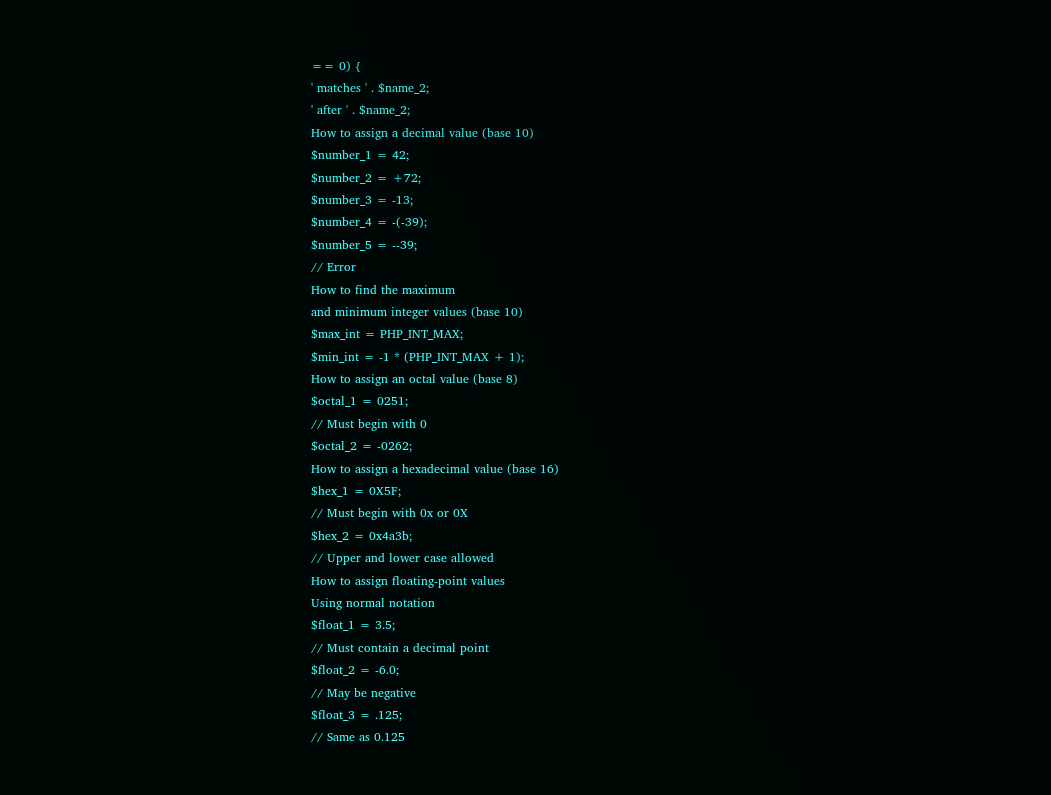== 0) {
' matches ' . $name_2;
' after ' . $name_2;
How to assign a decimal value (base 10)
$number_1 = 42;
$number_2 = +72;
$number_3 = -13;
$number_4 = -(-39);
$number_5 = --39;
// Error
How to find the maximum
and minimum integer values (base 10)
$max_int = PHP_INT_MAX;
$min_int = -1 * (PHP_INT_MAX + 1);
How to assign an octal value (base 8)
$octal_1 = 0251;
// Must begin with 0
$octal_2 = -0262;
How to assign a hexadecimal value (base 16)
$hex_1 = 0X5F;
// Must begin with 0x or 0X
$hex_2 = 0x4a3b;
// Upper and lower case allowed
How to assign floating-point values
Using normal notation
$float_1 = 3.5;
// Must contain a decimal point
$float_2 = -6.0;
// May be negative
$float_3 = .125;
// Same as 0.125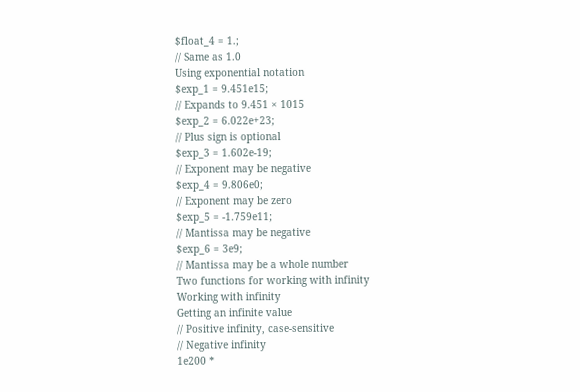$float_4 = 1.;
// Same as 1.0
Using exponential notation
$exp_1 = 9.451e15;
// Expands to 9.451 × 1015
$exp_2 = 6.022e+23;
// Plus sign is optional
$exp_3 = 1.602e-19;
// Exponent may be negative
$exp_4 = 9.806e0;
// Exponent may be zero
$exp_5 = -1.759e11;
// Mantissa may be negative
$exp_6 = 3e9;
// Mantissa may be a whole number
Two functions for working with infinity
Working with infinity
Getting an infinite value
// Positive infinity, case-sensitive
// Negative infinity
1e200 *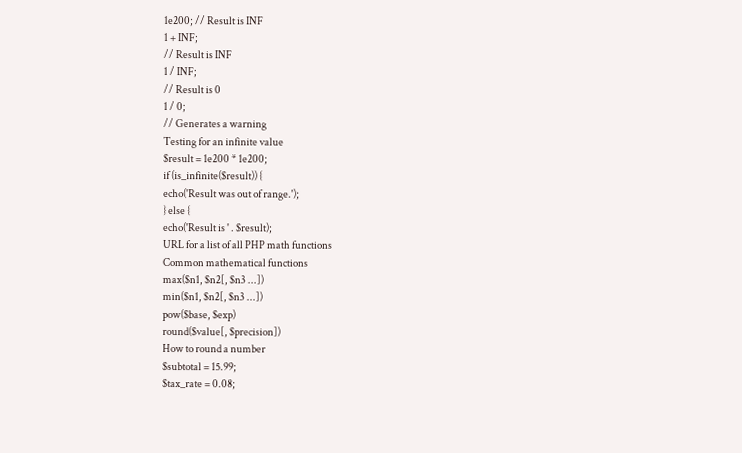1e200; // Result is INF
1 + INF;
// Result is INF
1 / INF;
// Result is 0
1 / 0;
// Generates a warning
Testing for an infinite value
$result = 1e200 * 1e200;
if (is_infinite($result)) {
echo('Result was out of range.');
} else {
echo('Result is ' . $result);
URL for a list of all PHP math functions
Common mathematical functions
max($n1, $n2[, $n3 ...])
min($n1, $n2[, $n3 ...])
pow($base, $exp)
round($value[, $precision])
How to round a number
$subtotal = 15.99;
$tax_rate = 0.08;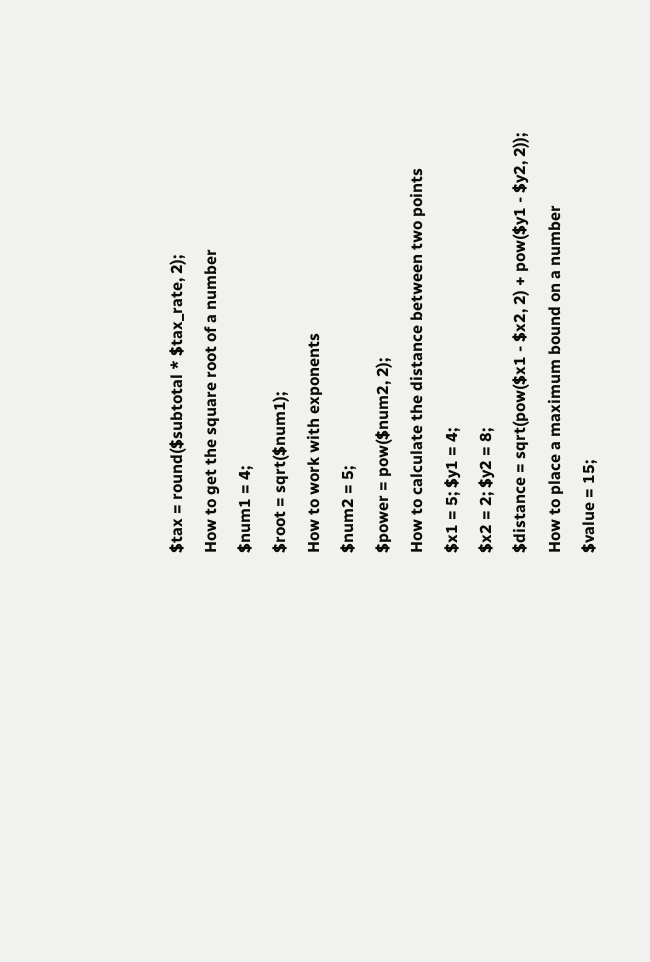$tax = round($subtotal * $tax_rate, 2);
How to get the square root of a number
$num1 = 4;
$root = sqrt($num1);
How to work with exponents
$num2 = 5;
$power = pow($num2, 2);
How to calculate the distance between two points
$x1 = 5; $y1 = 4;
$x2 = 2; $y2 = 8;
$distance = sqrt(pow($x1 - $x2, 2) + pow($y1 - $y2, 2));
How to place a maximum bound on a number
$value = 15;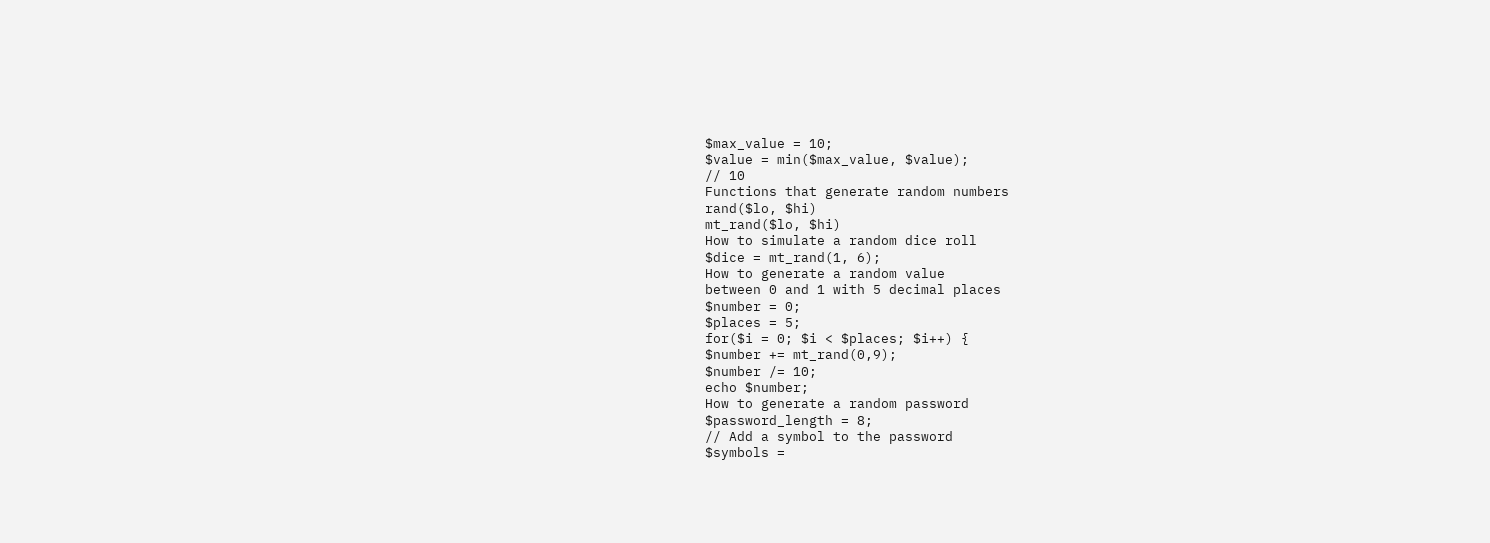$max_value = 10;
$value = min($max_value, $value);
// 10
Functions that generate random numbers
rand($lo, $hi)
mt_rand($lo, $hi)
How to simulate a random dice roll
$dice = mt_rand(1, 6);
How to generate a random value
between 0 and 1 with 5 decimal places
$number = 0;
$places = 5;
for($i = 0; $i < $places; $i++) {
$number += mt_rand(0,9);
$number /= 10;
echo $number;
How to generate a random password
$password_length = 8;
// Add a symbol to the password
$symbols =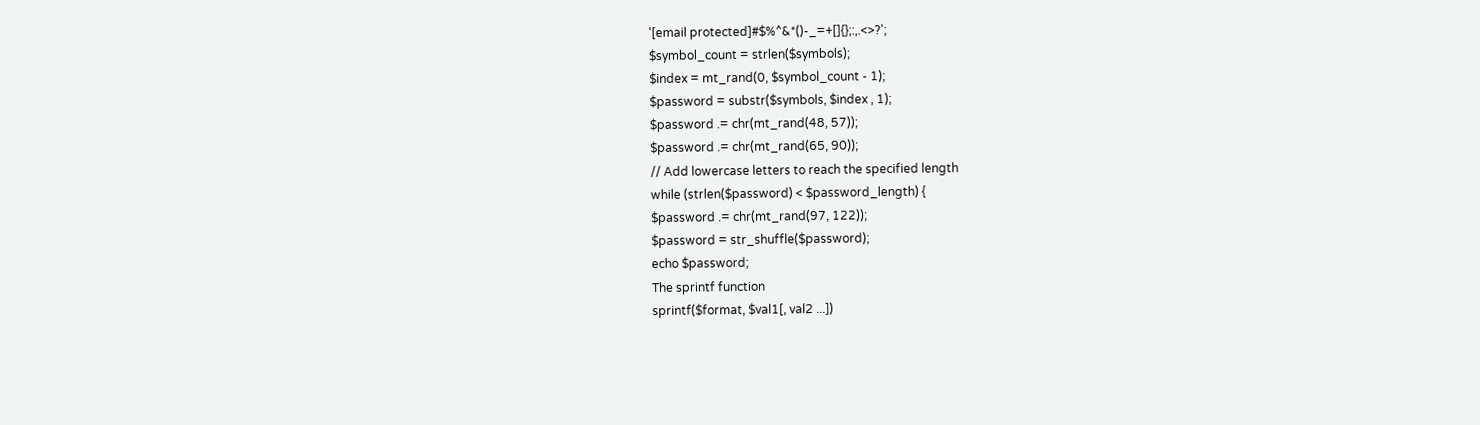'[email protected]#$%^&*()-_=+[]{};:,.<>?';
$symbol_count = strlen($symbols);
$index = mt_rand(0, $symbol_count - 1);
$password = substr($symbols, $index , 1);
$password .= chr(mt_rand(48, 57));
$password .= chr(mt_rand(65, 90));
// Add lowercase letters to reach the specified length
while (strlen($password) < $password_length) {
$password .= chr(mt_rand(97, 122));
$password = str_shuffle($password);
echo $password;
The sprintf function
sprintf($format, $val1[, val2 ...])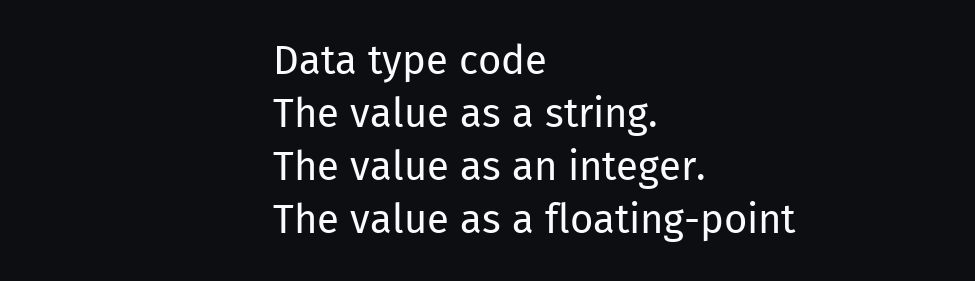Data type code
The value as a string.
The value as an integer.
The value as a floating-point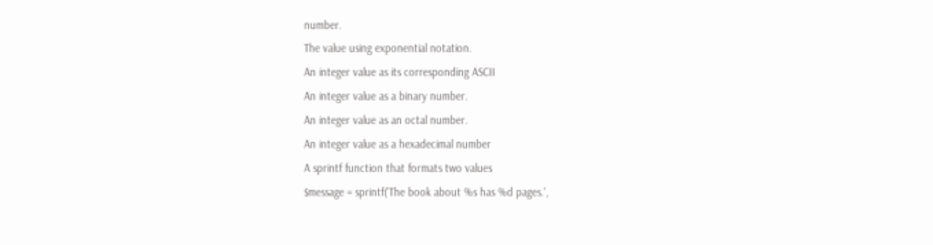number.
The value using exponential notation.
An integer value as its corresponding ASCII
An integer value as a binary number.
An integer value as an octal number.
An integer value as a hexadecimal number
A sprintf function that formats two values
$message = sprintf('The book about %s has %d pages.',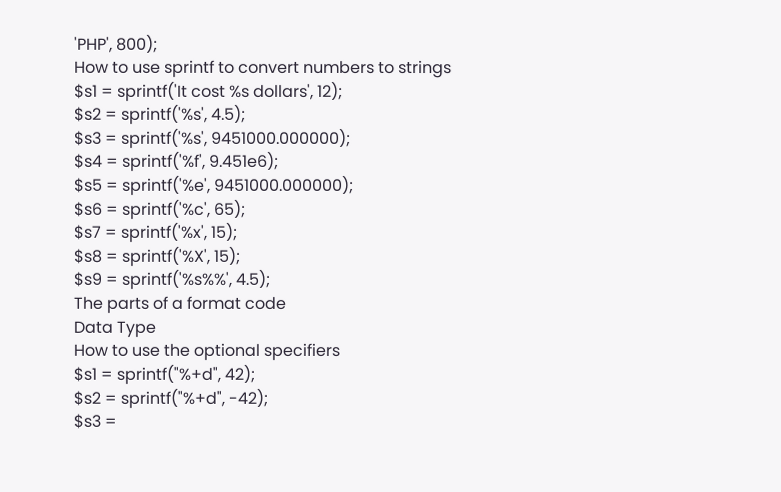'PHP', 800);
How to use sprintf to convert numbers to strings
$s1 = sprintf('It cost %s dollars', 12);
$s2 = sprintf('%s', 4.5);
$s3 = sprintf('%s', 9451000.000000);
$s4 = sprintf('%f', 9.451e6);
$s5 = sprintf('%e', 9451000.000000);
$s6 = sprintf('%c', 65);
$s7 = sprintf('%x', 15);
$s8 = sprintf('%X', 15);
$s9 = sprintf('%s%%', 4.5);
The parts of a format code
Data Type
How to use the optional specifiers
$s1 = sprintf("%+d", 42);
$s2 = sprintf("%+d", -42);
$s3 =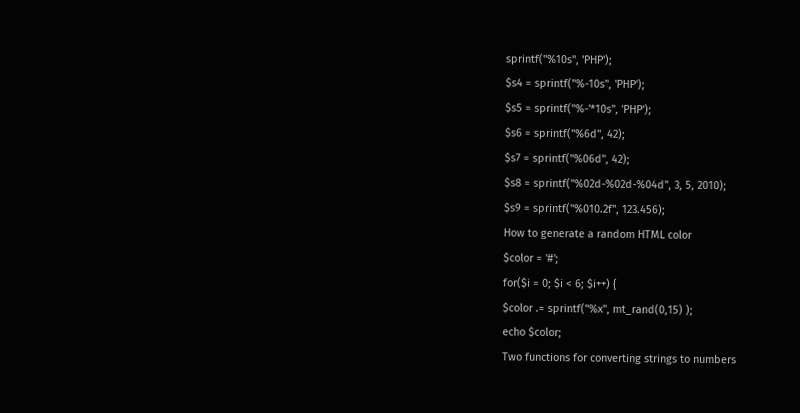sprintf("%10s", 'PHP');
$s4 = sprintf("%-10s", 'PHP');
$s5 = sprintf("%-'*10s", 'PHP');
$s6 = sprintf("%6d", 42);
$s7 = sprintf("%06d", 42);
$s8 = sprintf("%02d-%02d-%04d", 3, 5, 2010);
$s9 = sprintf("%010.2f", 123.456);
How to generate a random HTML color
$color = '#';
for($i = 0; $i < 6; $i++) {
$color .= sprintf("%x", mt_rand(0,15) );
echo $color;
Two functions for converting strings to numbers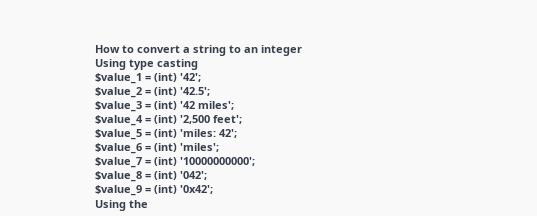How to convert a string to an integer
Using type casting
$value_1 = (int) '42';
$value_2 = (int) '42.5';
$value_3 = (int) '42 miles';
$value_4 = (int) '2,500 feet';
$value_5 = (int) 'miles: 42';
$value_6 = (int) 'miles';
$value_7 = (int) '10000000000';
$value_8 = (int) '042';
$value_9 = (int) '0x42';
Using the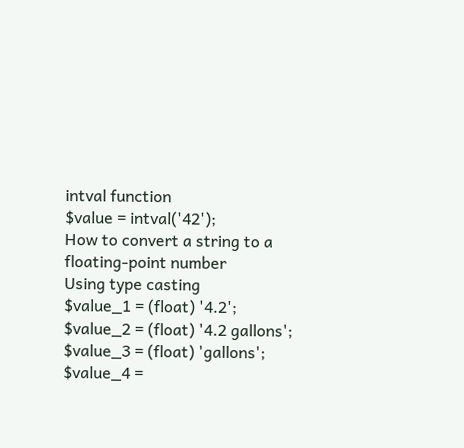intval function
$value = intval('42');
How to convert a string to a floating-point number
Using type casting
$value_1 = (float) '4.2';
$value_2 = (float) '4.2 gallons';
$value_3 = (float) 'gallons';
$value_4 =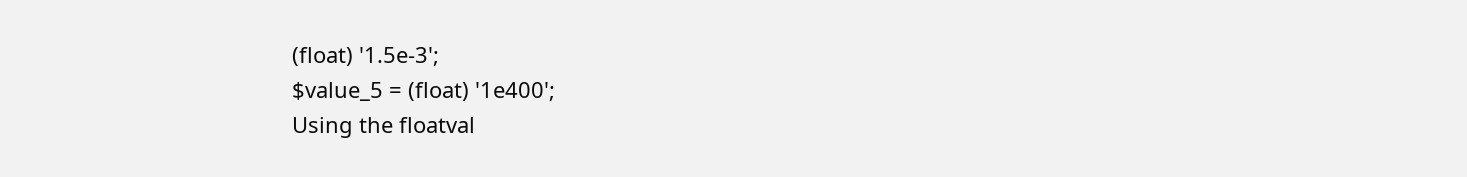(float) '1.5e-3';
$value_5 = (float) '1e400';
Using the floatval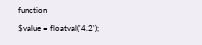function
$value = floatval('4.2');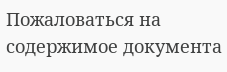Пожаловаться на содержимое документа